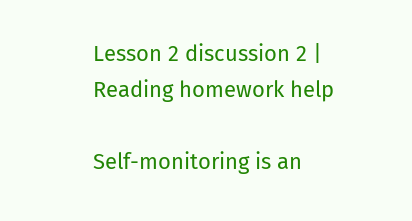Lesson 2 discussion 2 | Reading homework help

Self-monitoring is an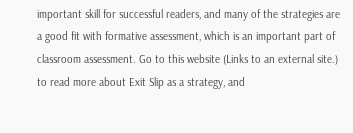important skill for successful readers, and many of the strategies are a good fit with formative assessment, which is an important part of classroom assessment. Go to this website (Links to an external site.) to read more about Exit Slip as a strategy, and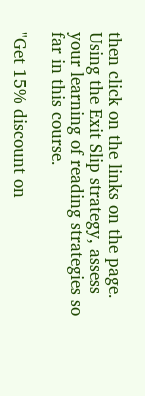then click on the links on the page. Using the Exit Slip strategy, assess your learning of reading strategies so far in this course.

"Get 15% discount on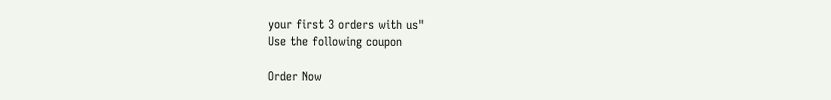your first 3 orders with us"
Use the following coupon

Order Now